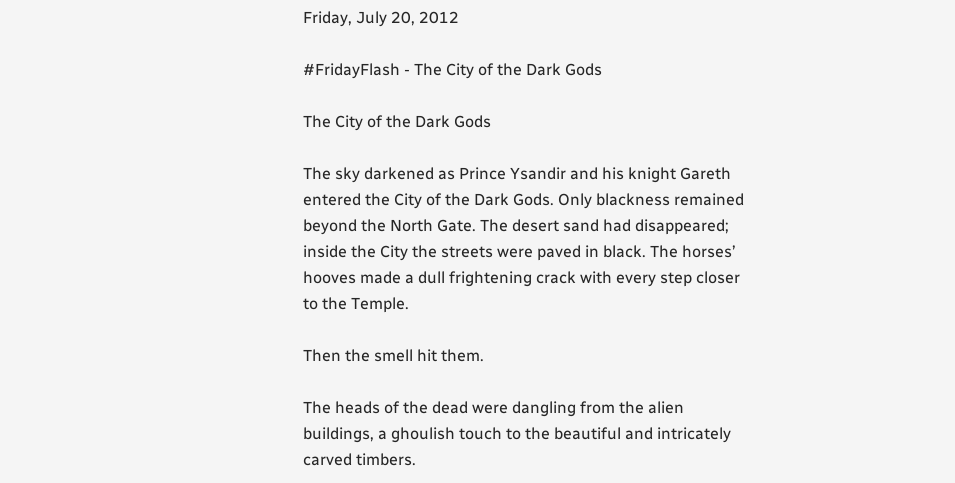Friday, July 20, 2012

#FridayFlash - The City of the Dark Gods

The City of the Dark Gods

The sky darkened as Prince Ysandir and his knight Gareth entered the City of the Dark Gods. Only blackness remained beyond the North Gate. The desert sand had disappeared; inside the City the streets were paved in black. The horses’ hooves made a dull frightening crack with every step closer to the Temple.

Then the smell hit them.

The heads of the dead were dangling from the alien buildings, a ghoulish touch to the beautiful and intricately carved timbers.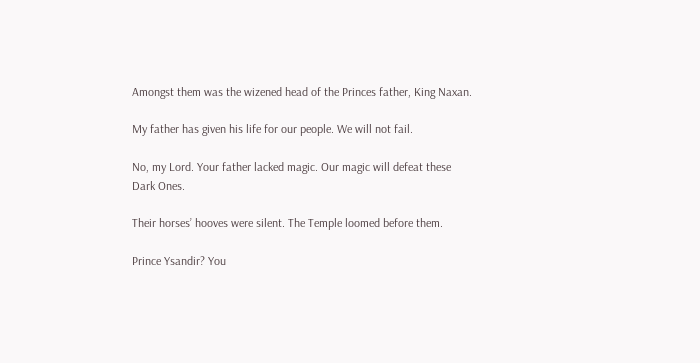Amongst them was the wizened head of the Princes father, King Naxan.

My father has given his life for our people. We will not fail.

No, my Lord. Your father lacked magic. Our magic will defeat these Dark Ones.

Their horses’ hooves were silent. The Temple loomed before them.

Prince Ysandir? You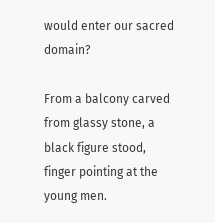would enter our sacred domain?

From a balcony carved from glassy stone, a black figure stood, finger pointing at the young men.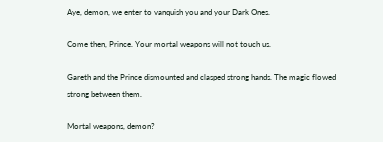Aye, demon, we enter to vanquish you and your Dark Ones.

Come then, Prince. Your mortal weapons will not touch us.

Gareth and the Prince dismounted and clasped strong hands. The magic flowed strong between them.

Mortal weapons, demon?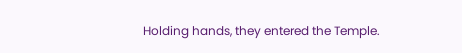Holding hands, they entered the Temple.